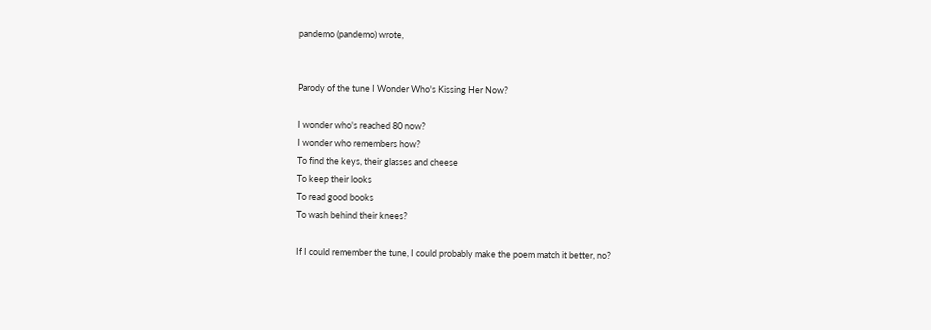pandemo (pandemo) wrote,


Parody of the tune I Wonder Who's Kissing Her Now?

I wonder who's reached 80 now?
I wonder who remembers how?
To find the keys, their glasses and cheese
To keep their looks
To read good books
To wash behind their knees?

If I could remember the tune, I could probably make the poem match it better, no?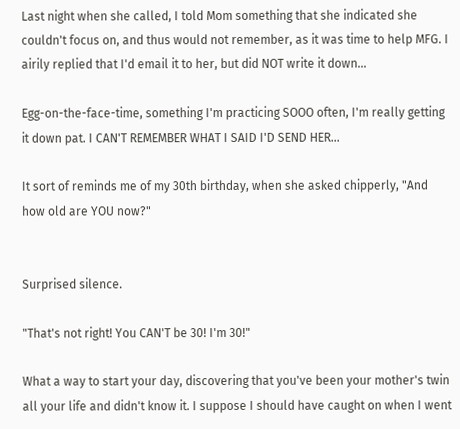Last night when she called, I told Mom something that she indicated she couldn't focus on, and thus would not remember, as it was time to help MFG. I airily replied that I'd email it to her, but did NOT write it down...

Egg-on-the-face-time, something I'm practicing SOOO often, I'm really getting it down pat. I CAN'T REMEMBER WHAT I SAID I'D SEND HER...

It sort of reminds me of my 30th birthday, when she asked chipperly, "And how old are YOU now?"


Surprised silence.

"That's not right! You CAN'T be 30! I'm 30!"

What a way to start your day, discovering that you've been your mother's twin all your life and didn't know it. I suppose I should have caught on when I went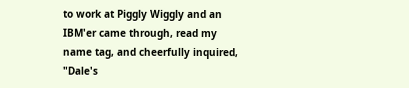to work at Piggly Wiggly and an IBM'er came through, read my name tag, and cheerfully inquired, "Dale's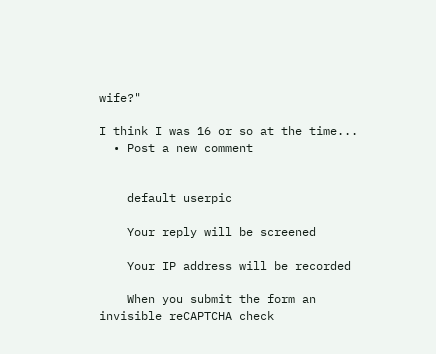wife?"

I think I was 16 or so at the time...
  • Post a new comment


    default userpic

    Your reply will be screened

    Your IP address will be recorded

    When you submit the form an invisible reCAPTCHA check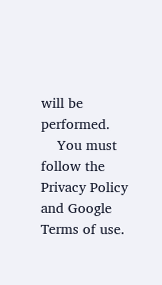will be performed.
    You must follow the Privacy Policy and Google Terms of use.